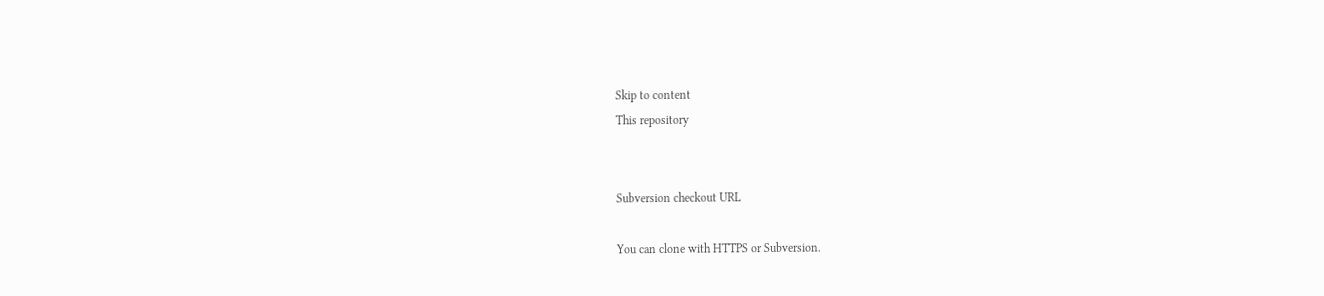Skip to content
This repository


Subversion checkout URL

You can clone with HTTPS or Subversion.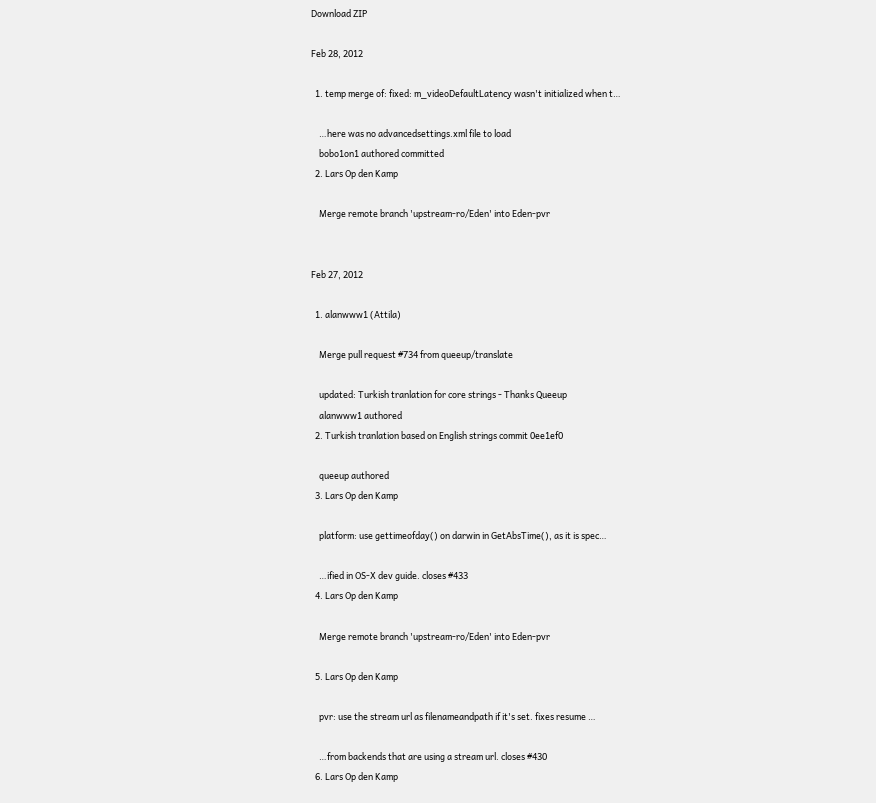Download ZIP

Feb 28, 2012

  1. temp merge of: fixed: m_videoDefaultLatency wasn't initialized when t…

    …here was no advancedsettings.xml file to load
    bobo1on1 authored committed
  2. Lars Op den Kamp

    Merge remote branch 'upstream-ro/Eden' into Eden-pvr


Feb 27, 2012

  1. alanwww1 (Attila)

    Merge pull request #734 from queeup/translate

    updated: Turkish tranlation for core strings - Thanks Queeup
    alanwww1 authored
  2. Turkish tranlation based on English strings commit 0ee1ef0

    queeup authored
  3. Lars Op den Kamp

    platform: use gettimeofday() on darwin in GetAbsTime(), as it is spec…

    …ified in OS-X dev guide. closes #433
  4. Lars Op den Kamp

    Merge remote branch 'upstream-ro/Eden' into Eden-pvr

  5. Lars Op den Kamp

    pvr: use the stream url as filenameandpath if it's set. fixes resume …

    …from backends that are using a stream url. closes #430
  6. Lars Op den Kamp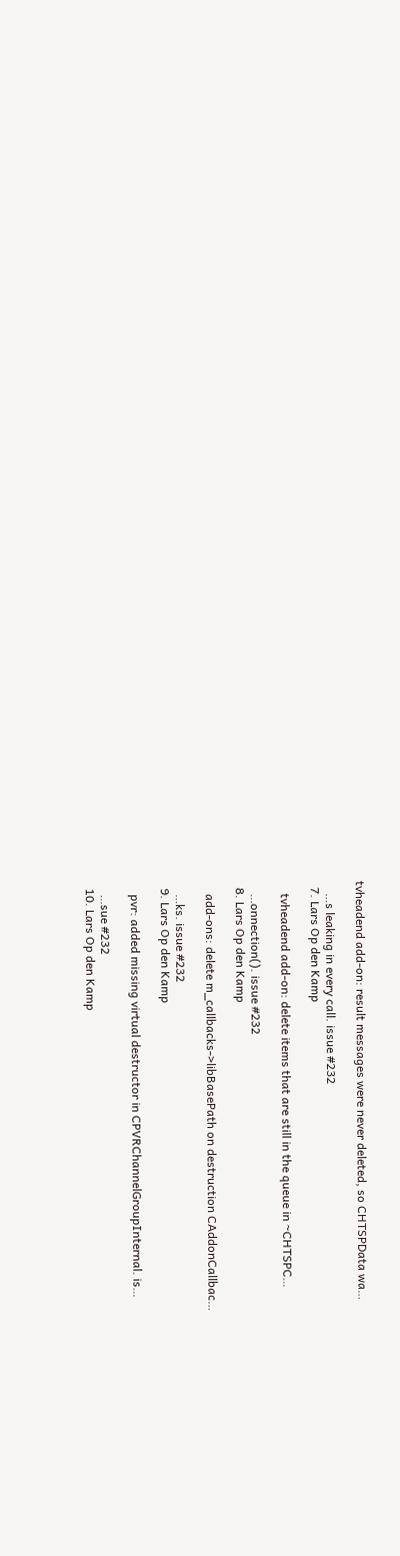tvheadend add-on: result messages were never deleted, so CHTSPData wa…

    …s leaking in every call. issue #232
  7. Lars Op den Kamp

    tvheadend add-on: delete items that are still in the queue in ~CHTSPC…

    …onnection(). issue #232
  8. Lars Op den Kamp

    add-ons: delete m_callbacks->libBasePath on destruction CAddonCallbac…

    …ks. issue #232
  9. Lars Op den Kamp

    pvr: added missing virtual destructor in CPVRChannelGroupInternal. is…

    …sue #232
  10. Lars Op den Kamp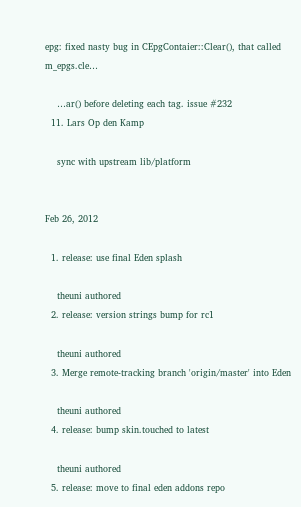epg: fixed nasty bug in CEpgContaier::Clear(), that called m_epgs.cle…

    …ar() before deleting each tag. issue #232
  11. Lars Op den Kamp

    sync with upstream lib/platform


Feb 26, 2012

  1. release: use final Eden splash

    theuni authored
  2. release: version strings bump for rc1

    theuni authored
  3. Merge remote-tracking branch 'origin/master' into Eden

    theuni authored
  4. release: bump skin.touched to latest

    theuni authored
  5. release: move to final eden addons repo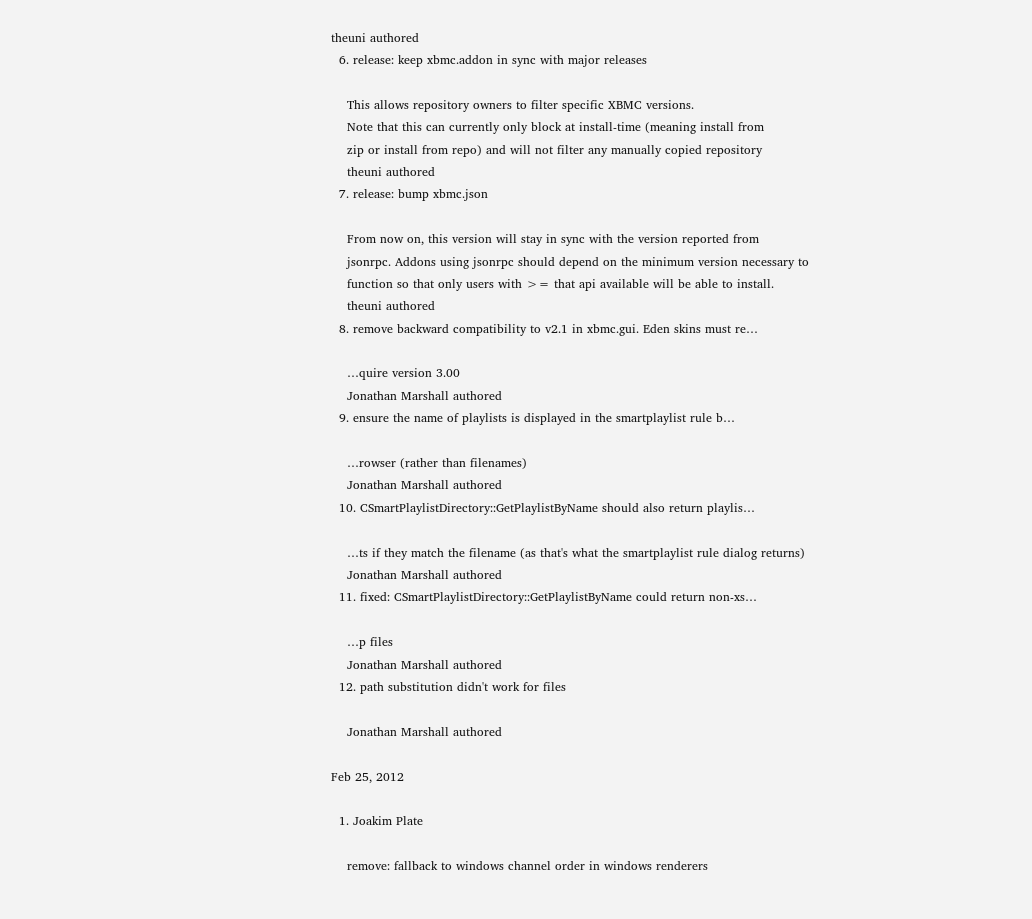theuni authored
  6. release: keep xbmc.addon in sync with major releases

    This allows repository owners to filter specific XBMC versions.
    Note that this can currently only block at install-time (meaning install from
    zip or install from repo) and will not filter any manually copied repository
    theuni authored
  7. release: bump xbmc.json

    From now on, this version will stay in sync with the version reported from
    jsonrpc. Addons using jsonrpc should depend on the minimum version necessary to
    function so that only users with >= that api available will be able to install.
    theuni authored
  8. remove backward compatibility to v2.1 in xbmc.gui. Eden skins must re…

    …quire version 3.00
    Jonathan Marshall authored
  9. ensure the name of playlists is displayed in the smartplaylist rule b…

    …rowser (rather than filenames)
    Jonathan Marshall authored
  10. CSmartPlaylistDirectory::GetPlaylistByName should also return playlis…

    …ts if they match the filename (as that's what the smartplaylist rule dialog returns)
    Jonathan Marshall authored
  11. fixed: CSmartPlaylistDirectory::GetPlaylistByName could return non-xs…

    …p files
    Jonathan Marshall authored
  12. path substitution didn't work for files

    Jonathan Marshall authored

Feb 25, 2012

  1. Joakim Plate

    remove: fallback to windows channel order in windows renderers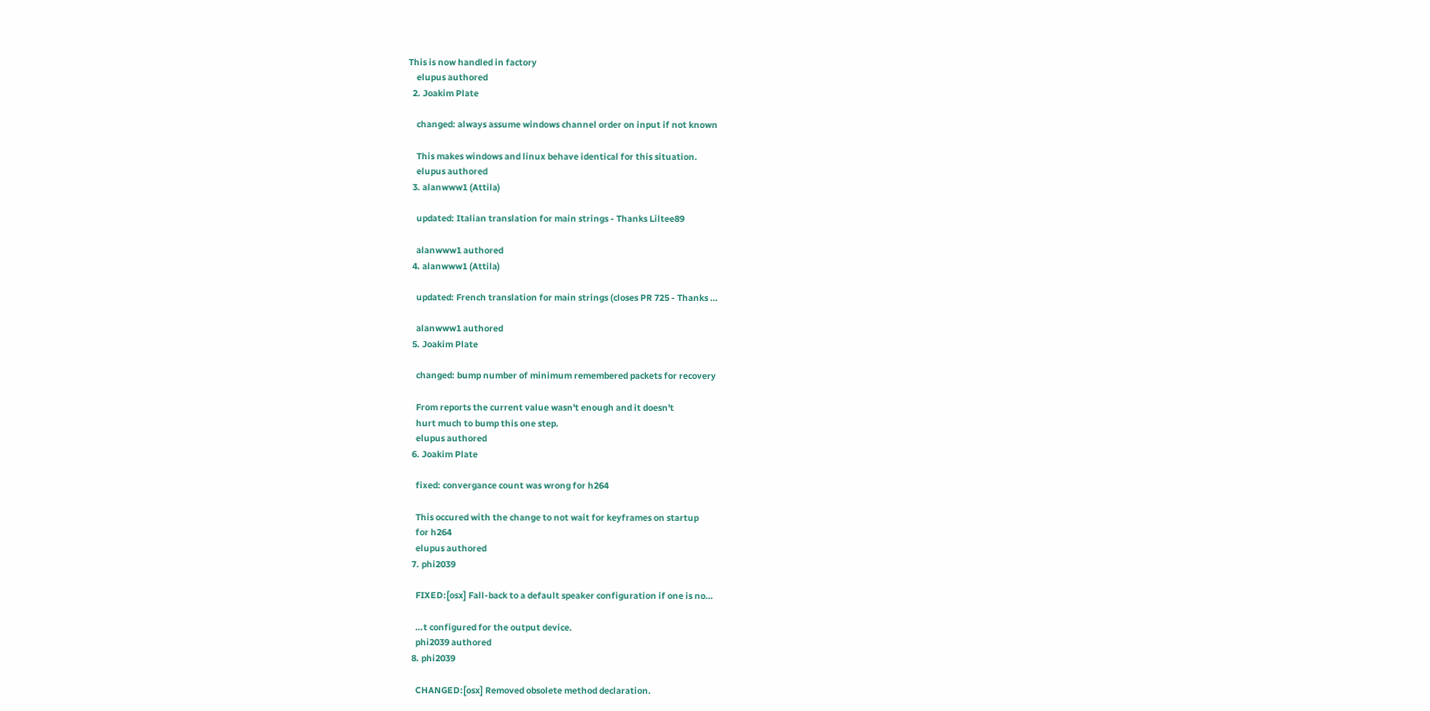This is now handled in factory
    elupus authored
  2. Joakim Plate

    changed: always assume windows channel order on input if not known

    This makes windows and linux behave identical for this situation.
    elupus authored
  3. alanwww1 (Attila)

    updated: Italian translation for main strings - Thanks Liltee89

    alanwww1 authored
  4. alanwww1 (Attila)

    updated: French translation for main strings (closes PR 725 - Thanks …

    alanwww1 authored
  5. Joakim Plate

    changed: bump number of minimum remembered packets for recovery

    From reports the current value wasn't enough and it doesn't
    hurt much to bump this one step.
    elupus authored
  6. Joakim Plate

    fixed: convergance count was wrong for h264

    This occured with the change to not wait for keyframes on startup
    for h264
    elupus authored
  7. phi2039

    FIXED:[osx] Fall-back to a default speaker configuration if one is no…

    …t configured for the output device.
    phi2039 authored
  8. phi2039

    CHANGED:[osx] Removed obsolete method declaration.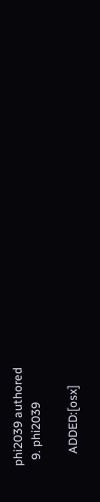phi2039 authored
  9. phi2039

    ADDED:[osx]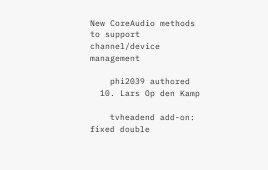New CoreAudio methods to support channel/device management

    phi2039 authored
  10. Lars Op den Kamp

    tvheadend add-on: fixed double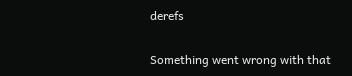derefs

Something went wrong with that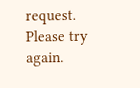request. Please try again.